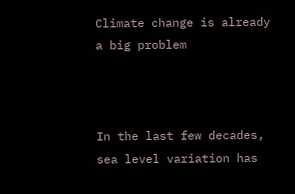Climate change is already a big problem



In the last few decades, sea level variation has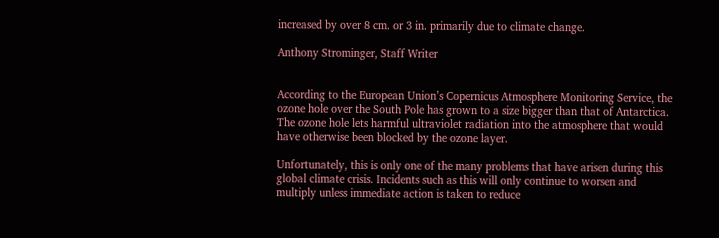increased by over 8 cm. or 3 in. primarily due to climate change.

Anthony Strominger, Staff Writer


According to the European Union’s Copernicus Atmosphere Monitoring Service, the ozone hole over the South Pole has grown to a size bigger than that of Antarctica. The ozone hole lets harmful ultraviolet radiation into the atmosphere that would have otherwise been blocked by the ozone layer.

Unfortunately, this is only one of the many problems that have arisen during this global climate crisis. Incidents such as this will only continue to worsen and multiply unless immediate action is taken to reduce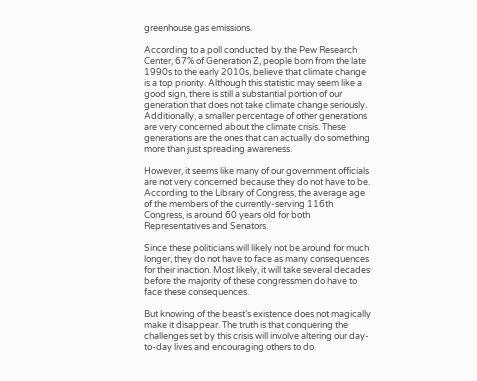greenhouse gas emissions.

According to a poll conducted by the Pew Research Center, 67% of Generation Z, people born from the late 1990s to the early 2010s, believe that climate change is a top priority. Although this statistic may seem like a good sign, there is still a substantial portion of our generation that does not take climate change seriously. Additionally, a smaller percentage of other generations are very concerned about the climate crisis. These generations are the ones that can actually do something more than just spreading awareness.

However, it seems like many of our government officials are not very concerned because they do not have to be. According to the Library of Congress, the average age of the members of the currently-serving 116th Congress, is around 60 years old for both Representatives and Senators.

Since these politicians will likely not be around for much longer, they do not have to face as many consequences for their inaction. Most likely, it will take several decades before the majority of these congressmen do have to face these consequences.

But knowing of the beast’s existence does not magically make it disappear. The truth is that conquering the challenges set by this crisis will involve altering our day-to-day lives and encouraging others to do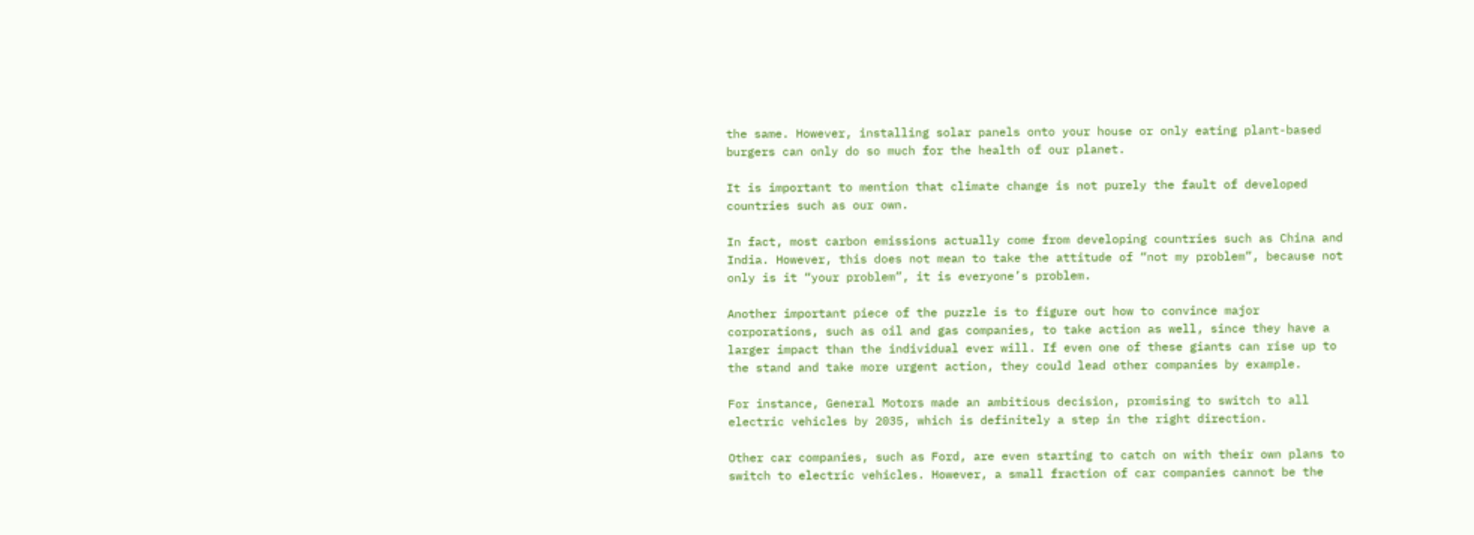the same. However, installing solar panels onto your house or only eating plant-based burgers can only do so much for the health of our planet.

It is important to mention that climate change is not purely the fault of developed countries such as our own.

In fact, most carbon emissions actually come from developing countries such as China and India. However, this does not mean to take the attitude of “not my problem”, because not only is it “your problem”, it is everyone’s problem.

Another important piece of the puzzle is to figure out how to convince major corporations, such as oil and gas companies, to take action as well, since they have a larger impact than the individual ever will. If even one of these giants can rise up to the stand and take more urgent action, they could lead other companies by example.

For instance, General Motors made an ambitious decision, promising to switch to all electric vehicles by 2035, which is definitely a step in the right direction.

Other car companies, such as Ford, are even starting to catch on with their own plans to switch to electric vehicles. However, a small fraction of car companies cannot be the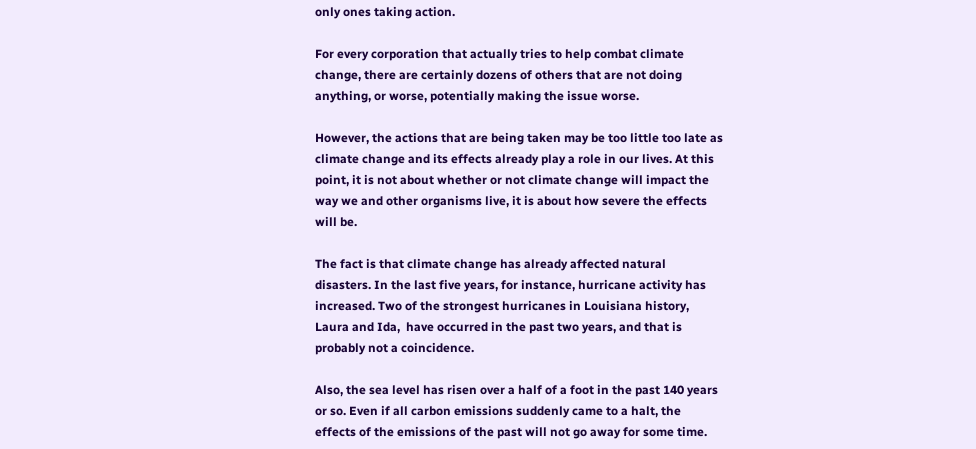only ones taking action.

For every corporation that actually tries to help combat climate change, there are certainly dozens of others that are not doing anything, or worse, potentially making the issue worse.

However, the actions that are being taken may be too little too late as climate change and its effects already play a role in our lives. At this point, it is not about whether or not climate change will impact the way we and other organisms live, it is about how severe the effects will be.

The fact is that climate change has already affected natural disasters. In the last five years, for instance, hurricane activity has increased. Two of the strongest hurricanes in Louisiana history, Laura and Ida,  have occurred in the past two years, and that is probably not a coincidence.

Also, the sea level has risen over a half of a foot in the past 140 years or so. Even if all carbon emissions suddenly came to a halt, the effects of the emissions of the past will not go away for some time.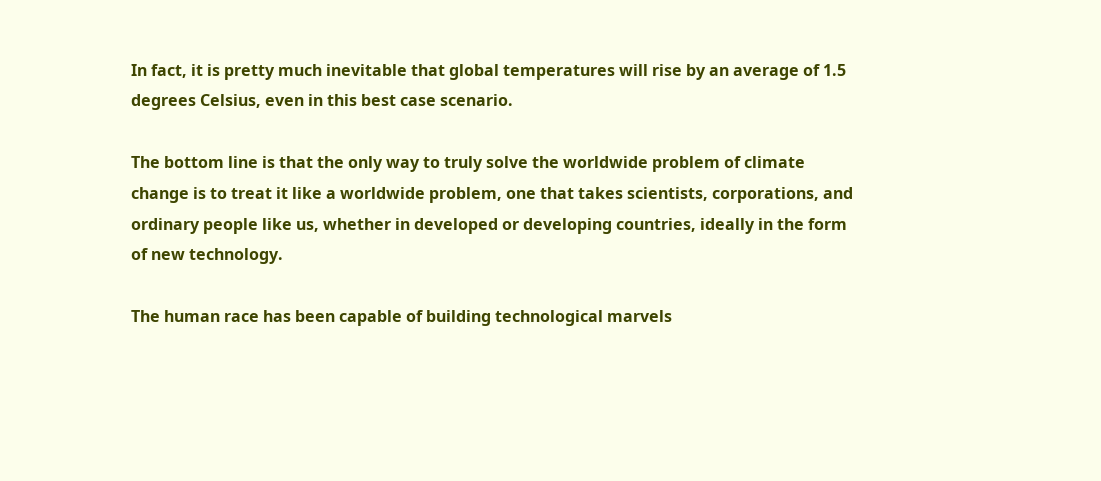In fact, it is pretty much inevitable that global temperatures will rise by an average of 1.5 degrees Celsius, even in this best case scenario.

The bottom line is that the only way to truly solve the worldwide problem of climate change is to treat it like a worldwide problem, one that takes scientists, corporations, and ordinary people like us, whether in developed or developing countries, ideally in the form of new technology.

The human race has been capable of building technological marvels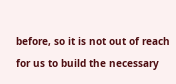before, so it is not out of reach for us to build the necessary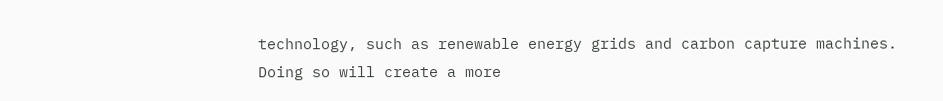technology, such as renewable energy grids and carbon capture machines. Doing so will create a more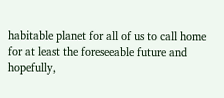habitable planet for all of us to call home for at least the foreseeable future and hopefully,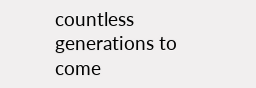countless generations to come